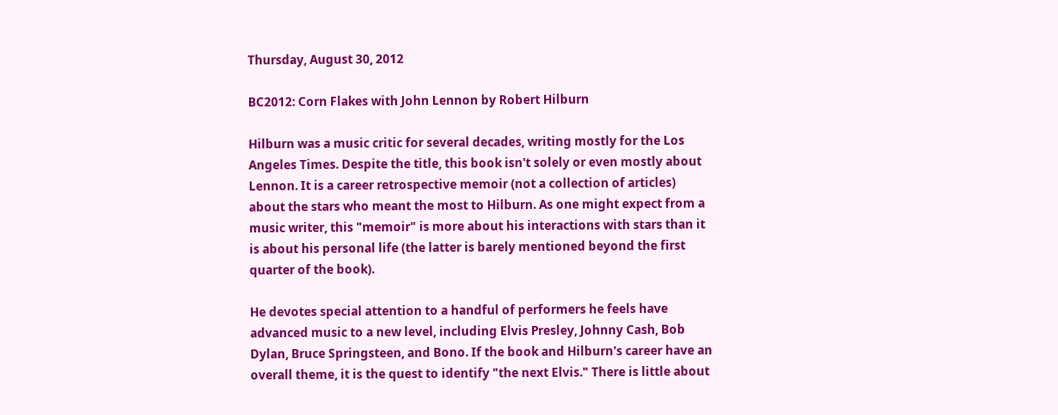Thursday, August 30, 2012

BC2012: Corn Flakes with John Lennon by Robert Hilburn

Hilburn was a music critic for several decades, writing mostly for the Los Angeles Times. Despite the title, this book isn't solely or even mostly about Lennon. It is a career retrospective memoir (not a collection of articles) about the stars who meant the most to Hilburn. As one might expect from a music writer, this "memoir" is more about his interactions with stars than it is about his personal life (the latter is barely mentioned beyond the first quarter of the book).

He devotes special attention to a handful of performers he feels have advanced music to a new level, including Elvis Presley, Johnny Cash, Bob Dylan, Bruce Springsteen, and Bono. If the book and Hilburn's career have an overall theme, it is the quest to identify "the next Elvis." There is little about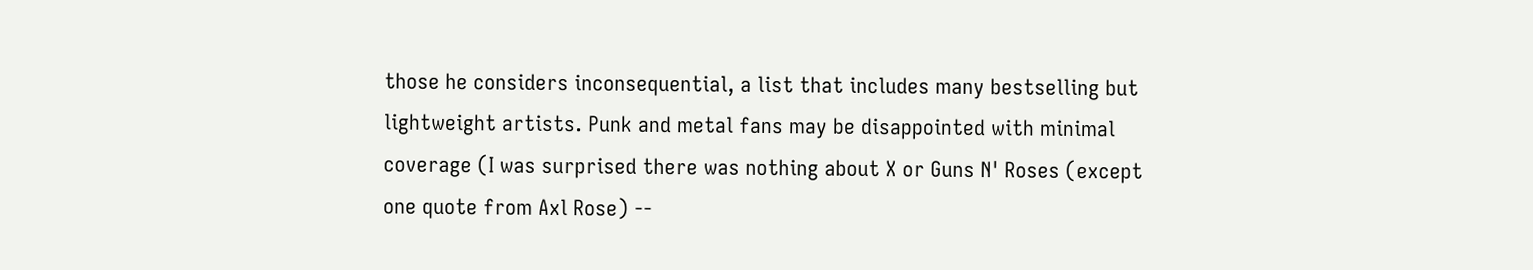those he considers inconsequential, a list that includes many bestselling but lightweight artists. Punk and metal fans may be disappointed with minimal coverage (I was surprised there was nothing about X or Guns N' Roses (except one quote from Axl Rose) --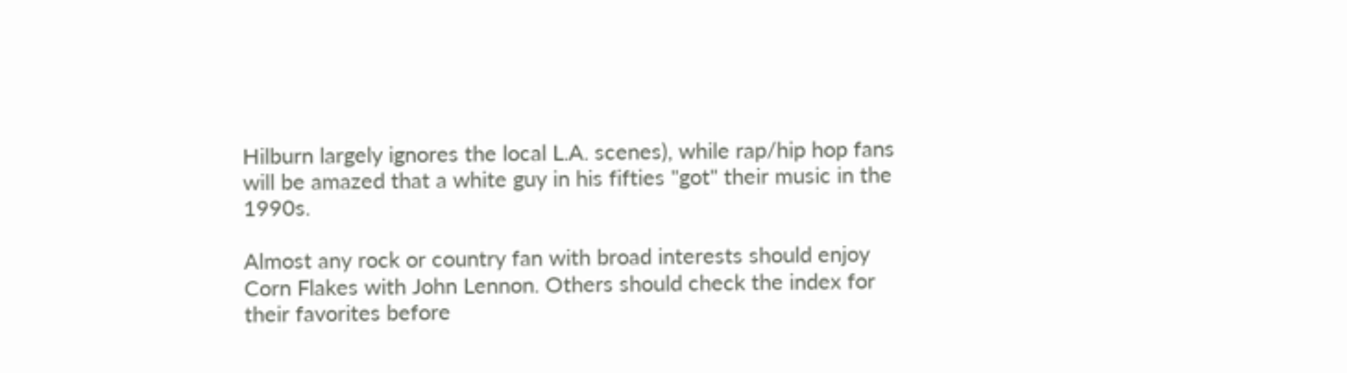Hilburn largely ignores the local L.A. scenes), while rap/hip hop fans will be amazed that a white guy in his fifties "got" their music in the 1990s.

Almost any rock or country fan with broad interests should enjoy Corn Flakes with John Lennon. Others should check the index for their favorites before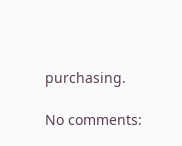purchasing.

No comments: